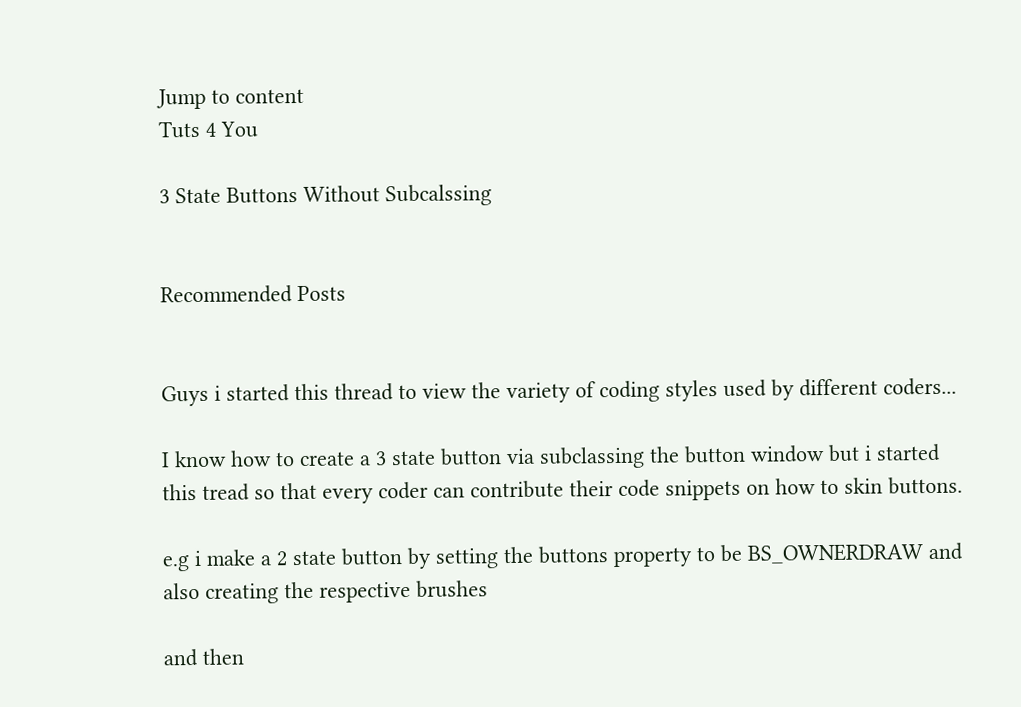Jump to content
Tuts 4 You

3 State Buttons Without Subcalssing


Recommended Posts


Guys i started this thread to view the variety of coding styles used by different coders...

I know how to create a 3 state button via subclassing the button window but i started this tread so that every coder can contribute their code snippets on how to skin buttons.

e.g i make a 2 state button by setting the buttons property to be BS_OWNERDRAW and also creating the respective brushes

and then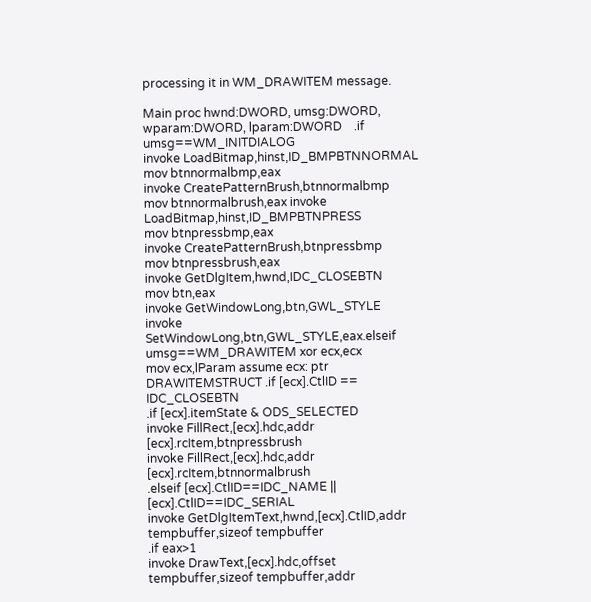processing it in WM_DRAWITEM message.

Main proc hwnd:DWORD, umsg:DWORD, wparam:DWORD, lparam:DWORD    .if umsg==WM_INITDIALOG
invoke LoadBitmap,hinst,ID_BMPBTNNORMAL
mov btnnormalbmp,eax
invoke CreatePatternBrush,btnnormalbmp
mov btnnormalbrush,eax invoke LoadBitmap,hinst,ID_BMPBTNPRESS
mov btnpressbmp,eax
invoke CreatePatternBrush,btnpressbmp
mov btnpressbrush,eax
invoke GetDlgItem,hwnd,IDC_CLOSEBTN
mov btn,eax
invoke GetWindowLong,btn,GWL_STYLE
invoke SetWindowLong,btn,GWL_STYLE,eax.elseif umsg==WM_DRAWITEM xor ecx,ecx
mov ecx,lParam assume ecx: ptr DRAWITEMSTRUCT .if [ecx].CtlID == IDC_CLOSEBTN
.if [ecx].itemState & ODS_SELECTED
invoke FillRect,[ecx].hdc,addr [ecx].rcItem,btnpressbrush
invoke FillRect,[ecx].hdc,addr [ecx].rcItem,btnnormalbrush
.elseif [ecx].CtlID==IDC_NAME || [ecx].CtlID==IDC_SERIAL
invoke GetDlgItemText,hwnd,[ecx].CtlID,addr tempbuffer,sizeof tempbuffer
.if eax>1
invoke DrawText,[ecx].hdc,offset tempbuffer,sizeof tempbuffer,addr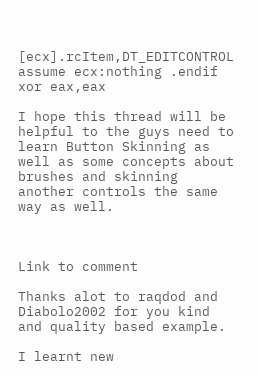[ecx].rcItem,DT_EDITCONTROL
assume ecx:nothing .endif
xor eax,eax

I hope this thread will be helpful to the guys need to learn Button Skinning as well as some concepts about brushes and skinning another controls the same way as well.



Link to comment

Thanks alot to raqdod and Diabolo2002 for you kind and quality based example.

I learnt new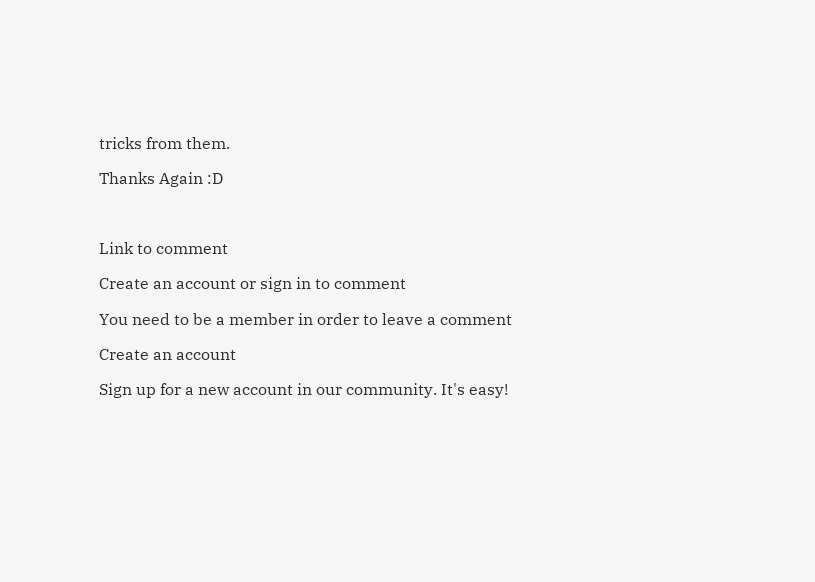tricks from them.

Thanks Again :D



Link to comment

Create an account or sign in to comment

You need to be a member in order to leave a comment

Create an account

Sign up for a new account in our community. It's easy!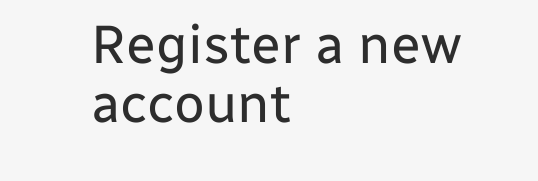Register a new account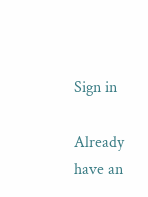Sign in

Already have an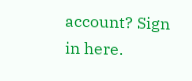account? Sign in here.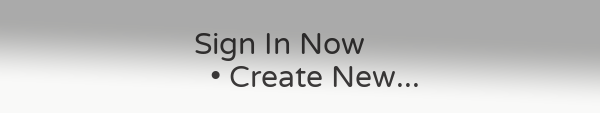Sign In Now
  • Create New...